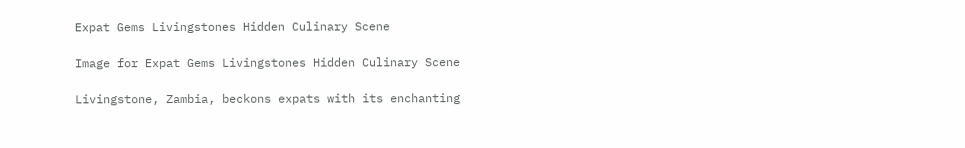Expat Gems Livingstones Hidden Culinary Scene

Image for Expat Gems Livingstones Hidden Culinary Scene

Livingstone, Zambia, beckons expats with its enchanting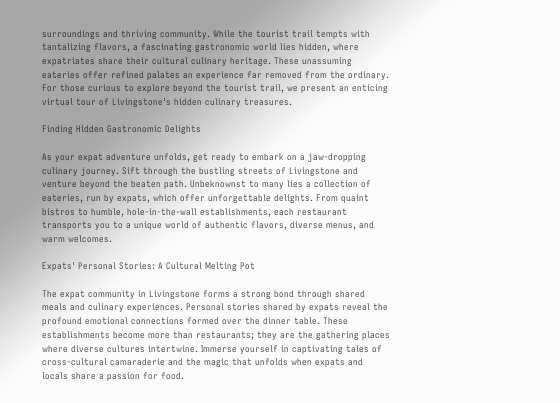surroundings and thriving community. While the tourist trail tempts with tantalizing flavors, a fascinating gastronomic world lies hidden, where expatriates share their cultural culinary heritage. These unassuming eateries offer refined palates an experience far removed from the ordinary. For those curious to explore beyond the tourist trail, we present an enticing virtual tour of Livingstone's hidden culinary treasures.

Finding Hidden Gastronomic Delights

As your expat adventure unfolds, get ready to embark on a jaw-dropping culinary journey. Sift through the bustling streets of Livingstone and venture beyond the beaten path. Unbeknownst to many lies a collection of eateries, run by expats, which offer unforgettable delights. From quaint bistros to humble, hole-in-the-wall establishments, each restaurant transports you to a unique world of authentic flavors, diverse menus, and warm welcomes.

Expats' Personal Stories: A Cultural Melting Pot

The expat community in Livingstone forms a strong bond through shared meals and culinary experiences. Personal stories shared by expats reveal the profound emotional connections formed over the dinner table. These establishments become more than restaurants; they are the gathering places where diverse cultures intertwine. Immerse yourself in captivating tales of cross-cultural camaraderie and the magic that unfolds when expats and locals share a passion for food.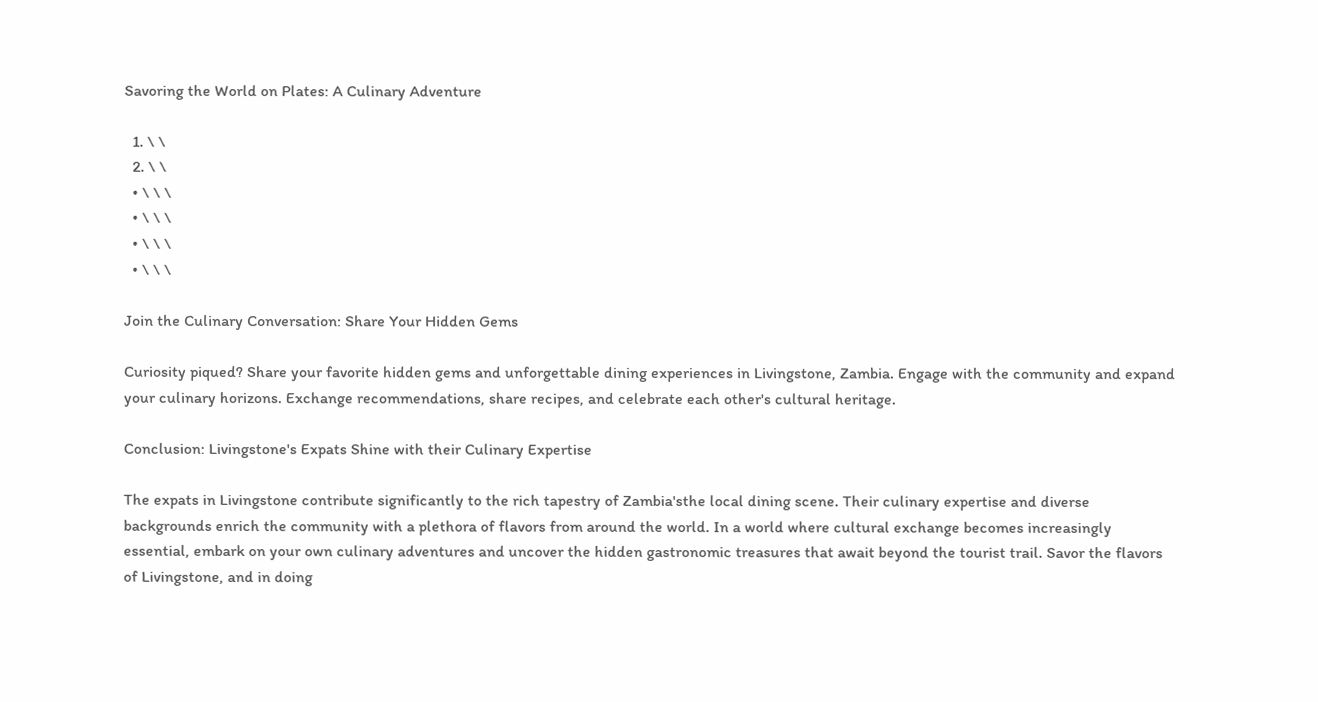Savoring the World on Plates: A Culinary Adventure

  1. \ \
  2. \ \
  • \ \ \
  • \ \ \
  • \ \ \
  • \ \ \

Join the Culinary Conversation: Share Your Hidden Gems

Curiosity piqued? Share your favorite hidden gems and unforgettable dining experiences in Livingstone, Zambia. Engage with the community and expand your culinary horizons. Exchange recommendations, share recipes, and celebrate each other's cultural heritage.

Conclusion: Livingstone's Expats Shine with their Culinary Expertise

The expats in Livingstone contribute significantly to the rich tapestry of Zambia'sthe local dining scene. Their culinary expertise and diverse backgrounds enrich the community with a plethora of flavors from around the world. In a world where cultural exchange becomes increasingly essential, embark on your own culinary adventures and uncover the hidden gastronomic treasures that await beyond the tourist trail. Savor the flavors of Livingstone, and in doing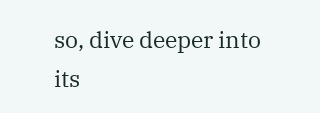so, dive deeper into its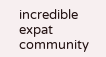incredible expat community